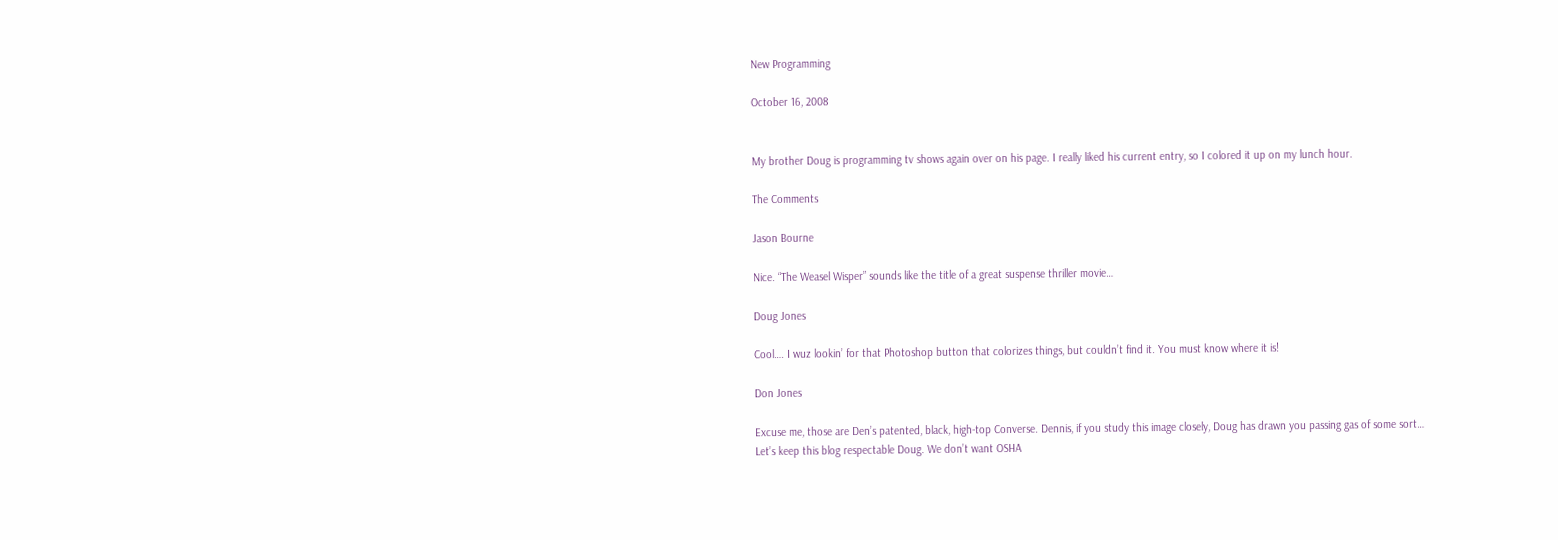New Programming

October 16, 2008


My brother Doug is programming tv shows again over on his page. I really liked his current entry, so I colored it up on my lunch hour.

The Comments

Jason Bourne

Nice. “The Weasel Wisper” sounds like the title of a great suspense thriller movie…

Doug Jones

Cool…. I wuz lookin’ for that Photoshop button that colorizes things, but couldn’t find it. You must know where it is!

Don Jones

Excuse me, those are Den’s patented, black, high-top Converse. Dennis, if you study this image closely, Doug has drawn you passing gas of some sort… Let’s keep this blog respectable Doug. We don’t want OSHA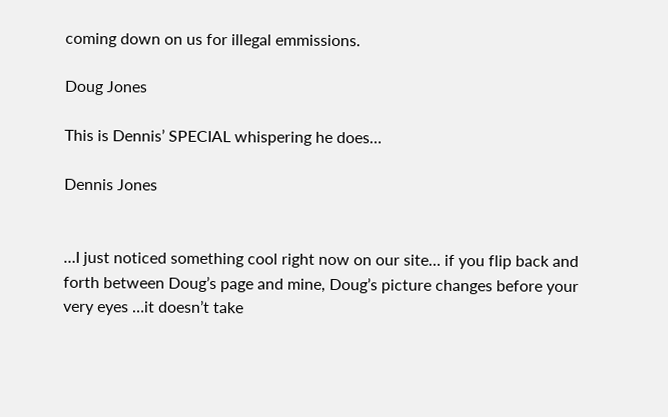coming down on us for illegal emmissions.

Doug Jones

This is Dennis’ SPECIAL whispering he does…

Dennis Jones


…I just noticed something cool right now on our site… if you flip back and forth between Doug’s page and mine, Doug’s picture changes before your very eyes …it doesn’t take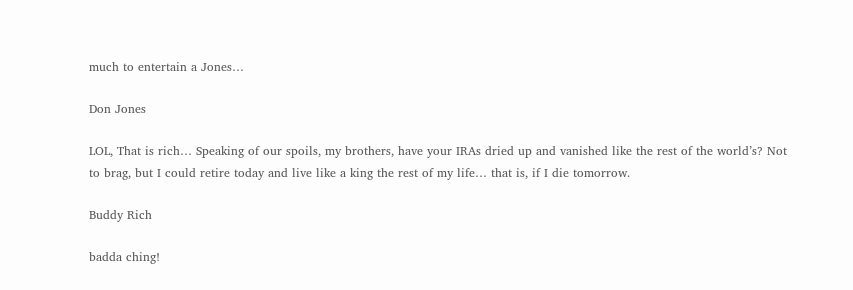much to entertain a Jones…

Don Jones

LOL, That is rich… Speaking of our spoils, my brothers, have your IRAs dried up and vanished like the rest of the world’s? Not to brag, but I could retire today and live like a king the rest of my life… that is, if I die tomorrow.

Buddy Rich

badda ching!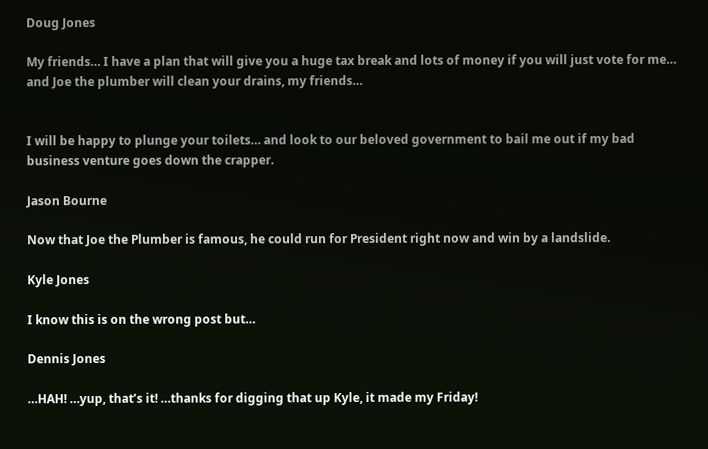Doug Jones

My friends… I have a plan that will give you a huge tax break and lots of money if you will just vote for me… and Joe the plumber will clean your drains, my friends…


I will be happy to plunge your toilets… and look to our beloved government to bail me out if my bad business venture goes down the crapper.

Jason Bourne

Now that Joe the Plumber is famous, he could run for President right now and win by a landslide.

Kyle Jones

I know this is on the wrong post but…

Dennis Jones

…HAH! …yup, that’s it! …thanks for digging that up Kyle, it made my Friday!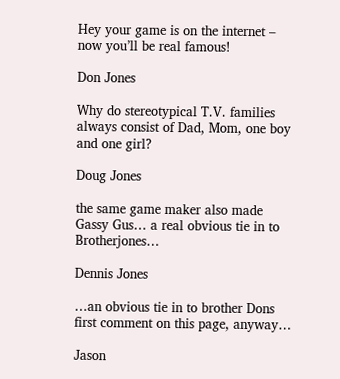Hey your game is on the internet – now you’ll be real famous!

Don Jones

Why do stereotypical T.V. families always consist of Dad, Mom, one boy and one girl?

Doug Jones

the same game maker also made Gassy Gus… a real obvious tie in to Brotherjones…

Dennis Jones

…an obvious tie in to brother Dons first comment on this page, anyway…

Jason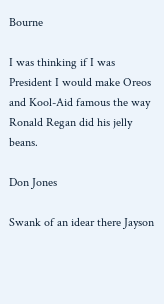Bourne

I was thinking if I was President I would make Oreos and Kool-Aid famous the way Ronald Regan did his jelly beans.

Don Jones

Swank of an idear there Jayson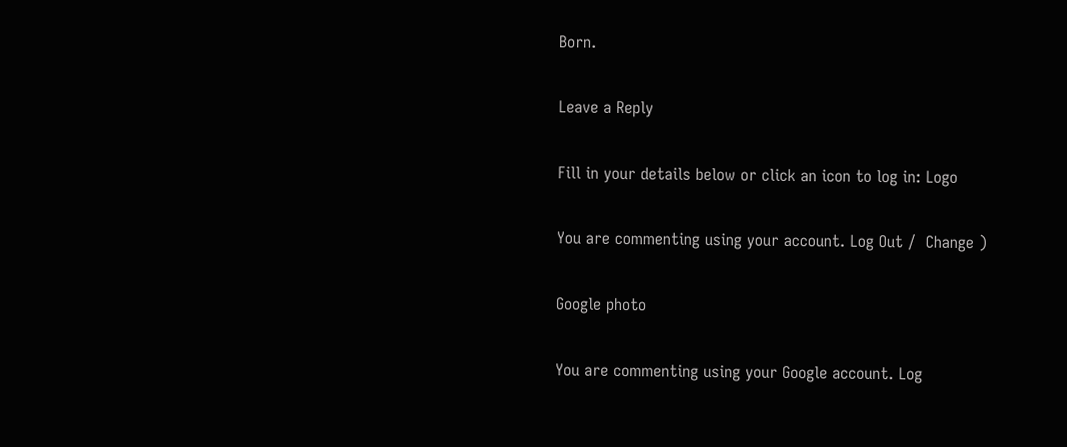Born.

Leave a Reply

Fill in your details below or click an icon to log in: Logo

You are commenting using your account. Log Out /  Change )

Google photo

You are commenting using your Google account. Log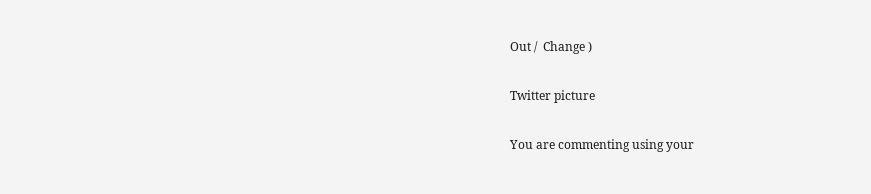Out /  Change )

Twitter picture

You are commenting using your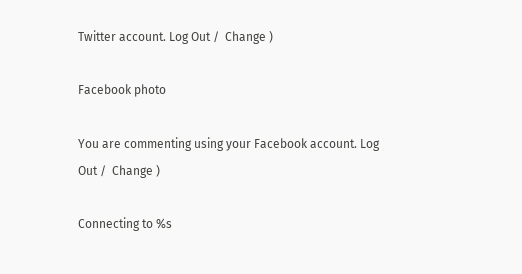Twitter account. Log Out /  Change )

Facebook photo

You are commenting using your Facebook account. Log Out /  Change )

Connecting to %s